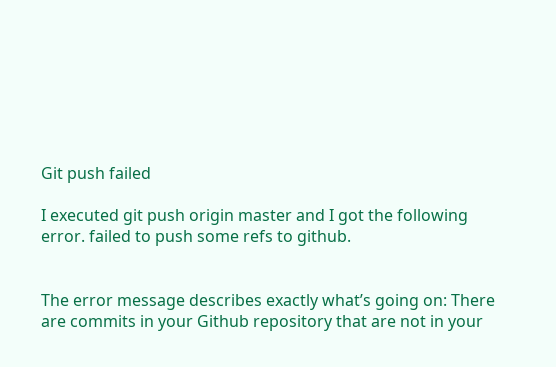Git push failed

I executed git push origin master and I got the following error. failed to push some refs to github.


The error message describes exactly what’s going on: There are commits in your Github repository that are not in your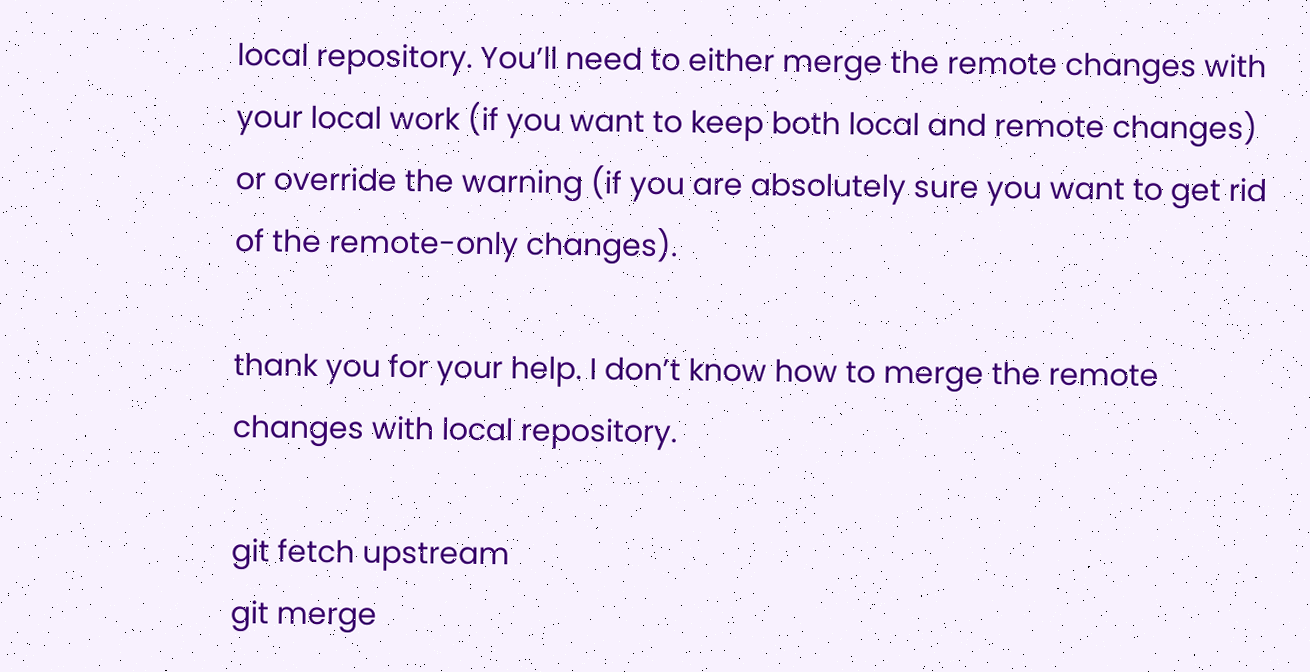local repository. You’ll need to either merge the remote changes with your local work (if you want to keep both local and remote changes) or override the warning (if you are absolutely sure you want to get rid of the remote-only changes).

thank you for your help. I don’t know how to merge the remote changes with local repository.

git fetch upstream
git merge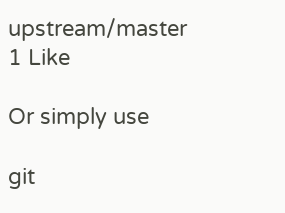upstream/master
1 Like

Or simply use

git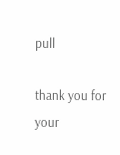pull

thank you for your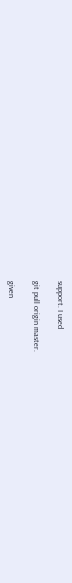support. I used

git pull origin master.

given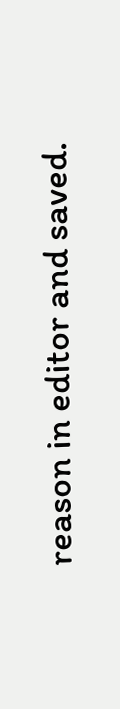reason in editor and saved.